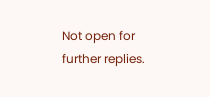Not open for further replies.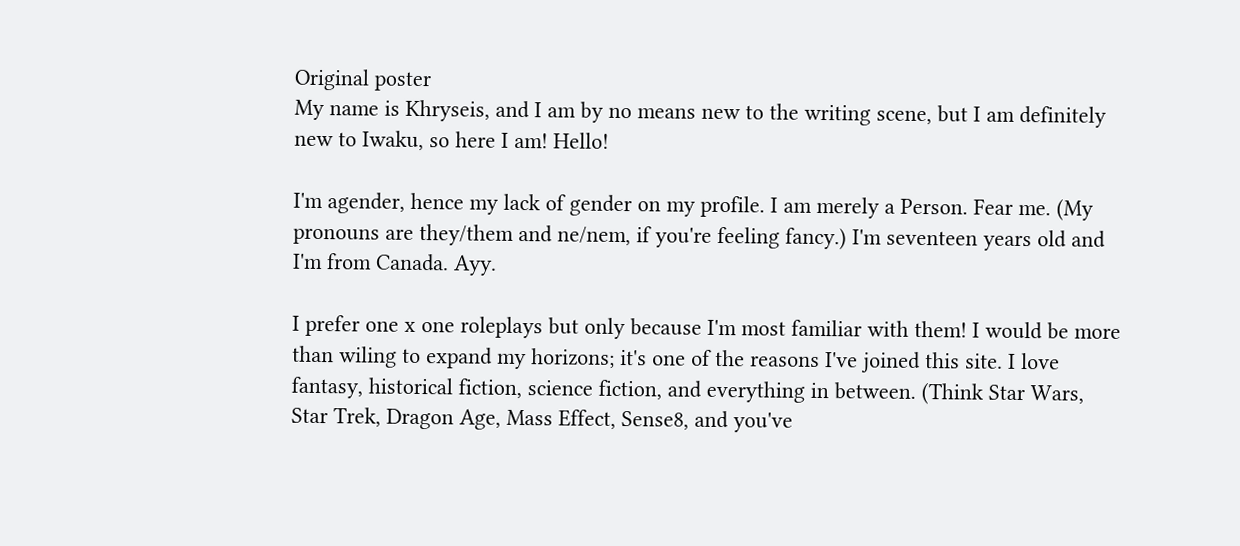Original poster
My name is Khryseis, and I am by no means new to the writing scene, but I am definitely new to Iwaku, so here I am! Hello!

I'm agender, hence my lack of gender on my profile. I am merely a Person. Fear me. (My pronouns are they/them and ne/nem, if you're feeling fancy.) I'm seventeen years old and I'm from Canada. Ayy.

I prefer one x one roleplays but only because I'm most familiar with them! I would be more than wiling to expand my horizons; it's one of the reasons I've joined this site. I love fantasy, historical fiction, science fiction, and everything in between. (Think Star Wars, Star Trek, Dragon Age, Mass Effect, Sense8, and you've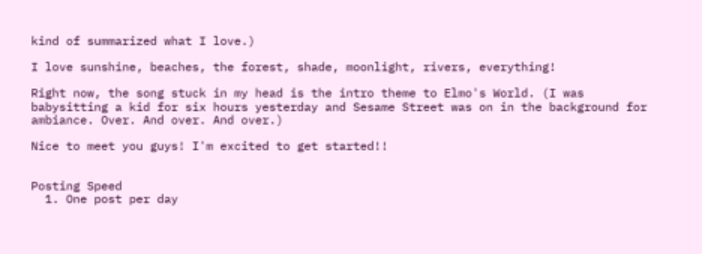kind of summarized what I love.)

I love sunshine, beaches, the forest, shade, moonlight, rivers, everything!

Right now, the song stuck in my head is the intro theme to Elmo's World. (I was babysitting a kid for six hours yesterday and Sesame Street was on in the background for ambiance. Over. And over. And over.)

Nice to meet you guys! I'm excited to get started!!


Posting Speed
  1. One post per day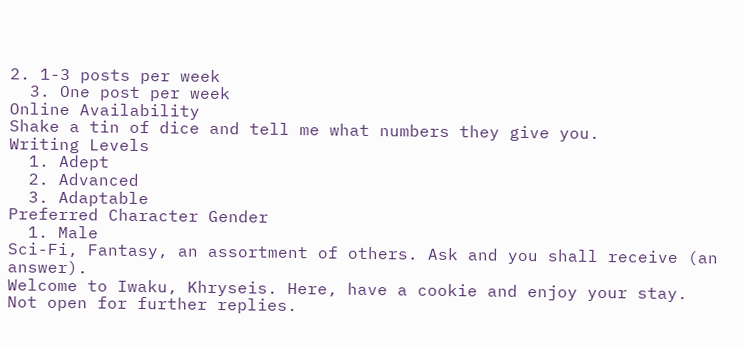2. 1-3 posts per week
  3. One post per week
Online Availability
Shake a tin of dice and tell me what numbers they give you.
Writing Levels
  1. Adept
  2. Advanced
  3. Adaptable
Preferred Character Gender
  1. Male
Sci-Fi, Fantasy, an assortment of others. Ask and you shall receive (an answer).
Welcome to Iwaku, Khryseis. Here, have a cookie and enjoy your stay.
Not open for further replies.